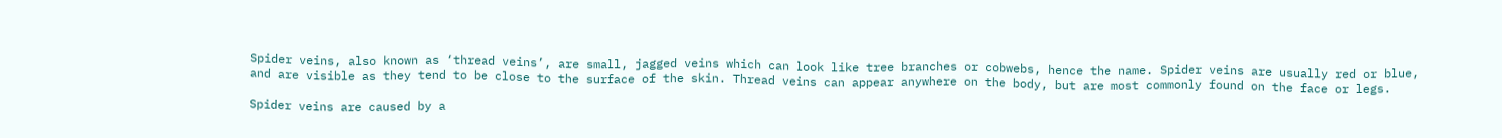Spider veins, also known as ‘thread veins’, are small, jagged veins which can look like tree branches or cobwebs, hence the name. Spider veins are usually red or blue, and are visible as they tend to be close to the surface of the skin. Thread veins can appear anywhere on the body, but are most commonly found on the face or legs.

Spider veins are caused by a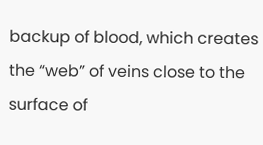backup of blood, which creates the “web” of veins close to the surface of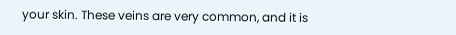your skin. These veins are very common, and it is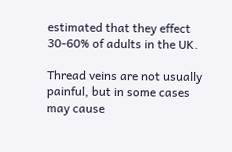estimated that they effect 30-60% of adults in the UK.

Thread veins are not usually painful, but in some cases may cause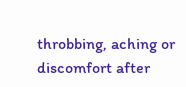throbbing, aching or discomfort after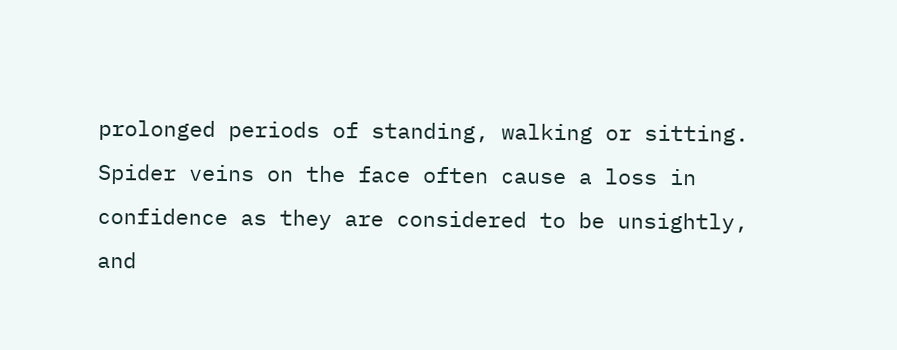prolonged periods of standing, walking or sitting. Spider veins on the face often cause a loss in confidence as they are considered to be unsightly, and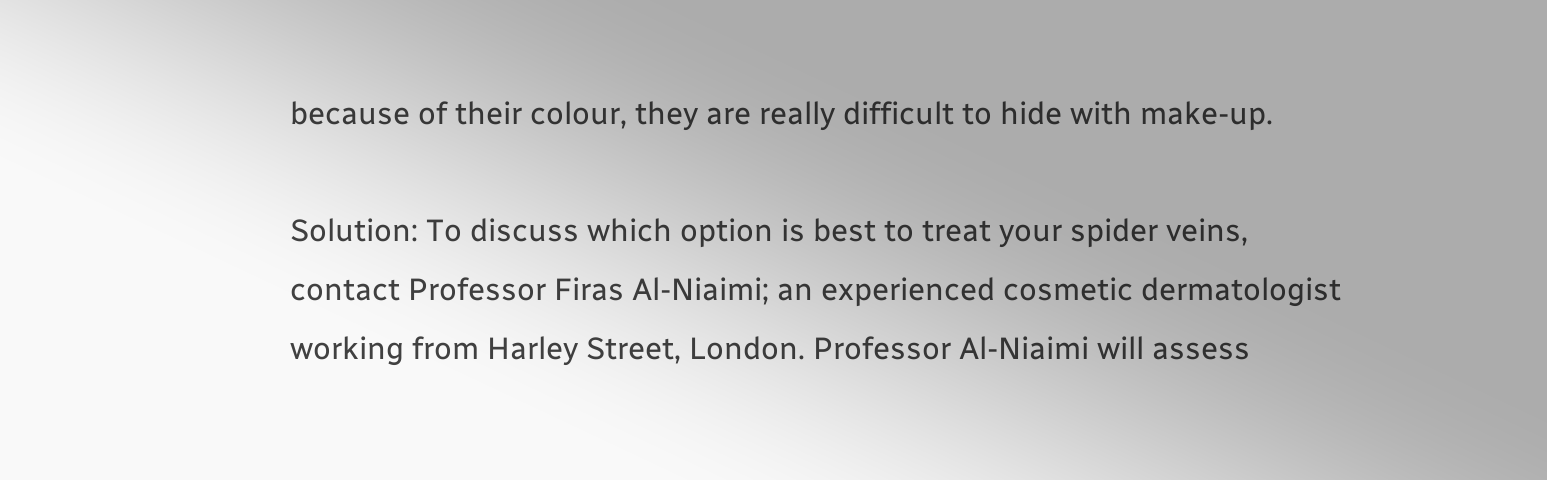because of their colour, they are really difficult to hide with make-up.

Solution: To discuss which option is best to treat your spider veins, contact Professor Firas Al-Niaimi; an experienced cosmetic dermatologist working from Harley Street, London. Professor Al-Niaimi will assess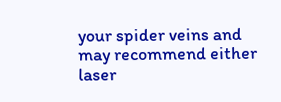your spider veins and may recommend either laser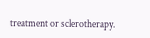treatment or sclerotherapy.